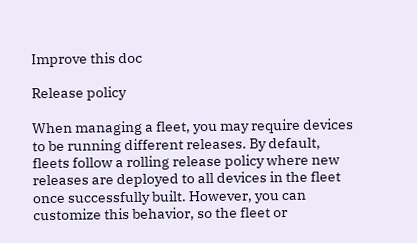Improve this doc

Release policy

When managing a fleet, you may require devices to be running different releases. By default, fleets follow a rolling release policy where new releases are deployed to all devices in the fleet once successfully built. However, you can customize this behavior, so the fleet or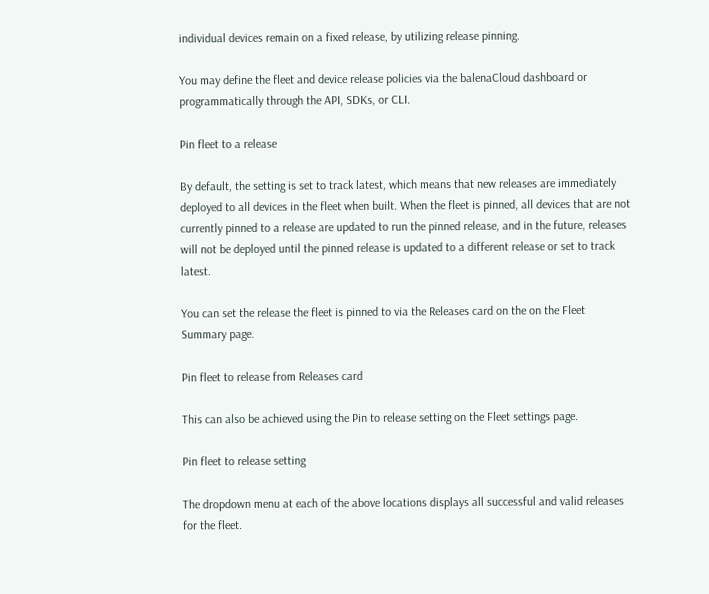individual devices remain on a fixed release, by utilizing release pinning.

You may define the fleet and device release policies via the balenaCloud dashboard or programmatically through the API, SDKs, or CLI.

Pin fleet to a release

By default, the setting is set to track latest, which means that new releases are immediately deployed to all devices in the fleet when built. When the fleet is pinned, all devices that are not currently pinned to a release are updated to run the pinned release, and in the future, releases will not be deployed until the pinned release is updated to a different release or set to track latest.

You can set the release the fleet is pinned to via the Releases card on the on the Fleet Summary page.

Pin fleet to release from Releases card

This can also be achieved using the Pin to release setting on the Fleet settings page.

Pin fleet to release setting

The dropdown menu at each of the above locations displays all successful and valid releases for the fleet.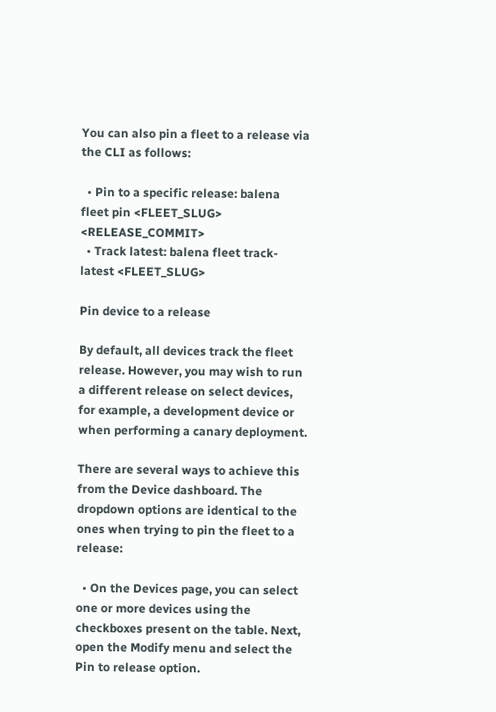You can also pin a fleet to a release via the CLI as follows:

  • Pin to a specific release: balena fleet pin <FLEET_SLUG> <RELEASE_COMMIT>
  • Track latest: balena fleet track-latest <FLEET_SLUG>

Pin device to a release

By default, all devices track the fleet release. However, you may wish to run a different release on select devices, for example, a development device or when performing a canary deployment.

There are several ways to achieve this from the Device dashboard. The dropdown options are identical to the ones when trying to pin the fleet to a release:

  • On the Devices page, you can select one or more devices using the checkboxes present on the table. Next, open the Modify menu and select the Pin to release option.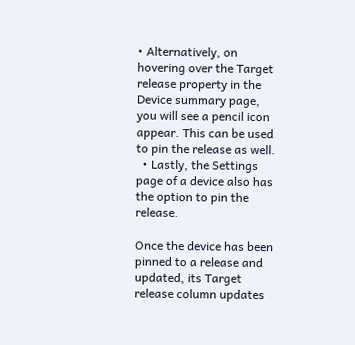• Alternatively, on hovering over the Target release property in the Device summary page, you will see a pencil icon appear. This can be used to pin the release as well.
  • Lastly, the Settings page of a device also has the option to pin the release.

Once the device has been pinned to a release and updated, its Target release column updates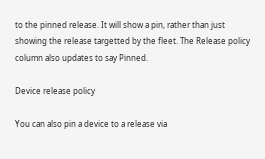to the pinned release. It will show a pin, rather than just showing the release targetted by the fleet. The Release policy column also updates to say Pinned.

Device release policy

You can also pin a device to a release via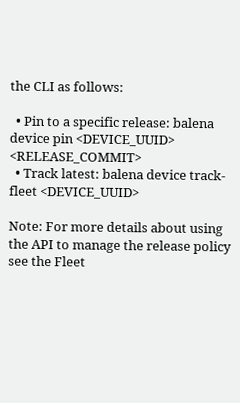the CLI as follows:

  • Pin to a specific release: balena device pin <DEVICE_UUID> <RELEASE_COMMIT>
  • Track latest: balena device track-fleet <DEVICE_UUID>

Note: For more details about using the API to manage the release policy see the Fleet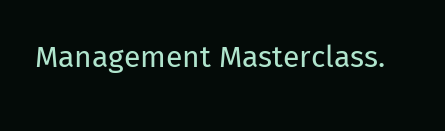Management Masterclass.